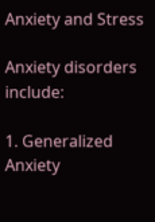Anxiety and Stress

Anxiety disorders include:

1. Generalized Anxiety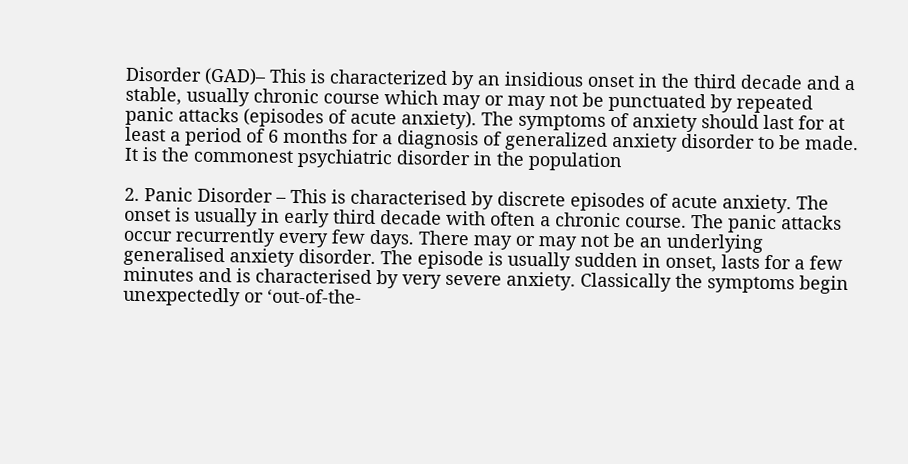Disorder (GAD)– This is characterized by an insidious onset in the third decade and a stable, usually chronic course which may or may not be punctuated by repeated panic attacks (episodes of acute anxiety). The symptoms of anxiety should last for at least a period of 6 months for a diagnosis of generalized anxiety disorder to be made. It is the commonest psychiatric disorder in the population

2. Panic Disorder – This is characterised by discrete episodes of acute anxiety. The onset is usually in early third decade with often a chronic course. The panic attacks occur recurrently every few days. There may or may not be an underlying generalised anxiety disorder. The episode is usually sudden in onset, lasts for a few minutes and is characterised by very severe anxiety. Classically the symptoms begin unexpectedly or ‘out-of-the-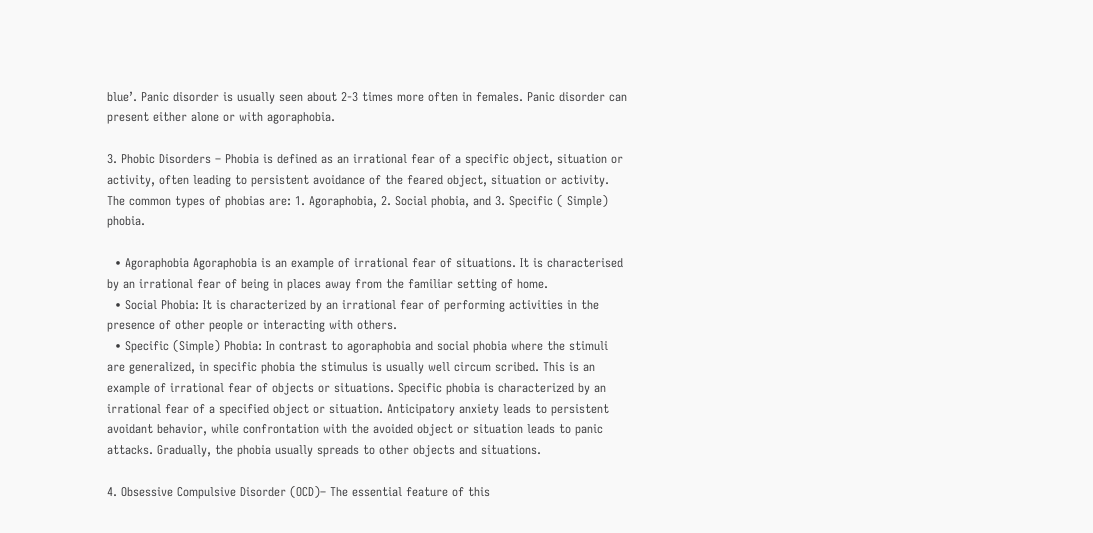blue’. Panic disorder is usually seen about 2-3 times more often in females. Panic disorder can present either alone or with agoraphobia.

3. Phobic Disorders – Phobia is defined as an irrational fear of a specific object, situation or activity, often leading to persistent avoidance of the feared object, situation or activity. The common types of phobias are: 1. Agoraphobia, 2. Social phobia, and 3. Specific ( Simple) phobia.

  • Agoraphobia Agoraphobia is an example of irrational fear of situations. It is characterised by an irrational fear of being in places away from the familiar setting of home.
  • Social Phobia: It is characterized by an irrational fear of performing activities in the presence of other people or interacting with others.
  • Specific (Simple) Phobia: In contrast to agoraphobia and social phobia where the stimuli are generalized, in specific phobia the stimulus is usually well circum scribed. This is an example of irrational fear of objects or situations. Specific phobia is characterized by an irrational fear of a specified object or situation. Anticipatory anxiety leads to persistent avoidant behavior, while confrontation with the avoided object or situation leads to panic attacks. Gradually, the phobia usually spreads to other objects and situations.

4. Obsessive Compulsive Disorder (OCD)– The essential feature of this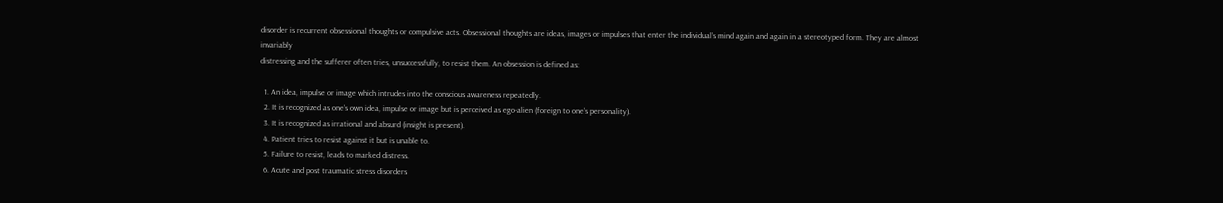disorder is recurrent obsessional thoughts or compulsive acts. Obsessional thoughts are ideas, images or impulses that enter the individual’s mind again and again in a stereotyped form. They are almost invariably
distressing and the sufferer often tries, unsuccessfully, to resist them. An obsession is defined as:

  1. An idea, impulse or image which intrudes into the conscious awareness repeatedly.
  2. It is recognized as one’s own idea, impulse or image but is perceived as ego-alien (foreign to one’s personality).
  3. It is recognized as irrational and absurd (insight is present).
  4. Patient tries to resist against it but is unable to.
  5. Failure to resist, leads to marked distress.
  6. Acute and post traumatic stress disorders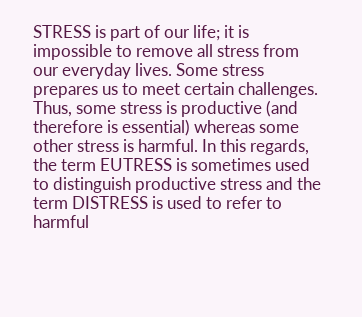STRESS is part of our life; it is impossible to remove all stress from our everyday lives. Some stress prepares us to meet certain challenges. Thus, some stress is productive (and therefore is essential) whereas some other stress is harmful. In this regards, the term EUTRESS is sometimes used to distinguish productive stress and the term DISTRESS is used to refer to harmful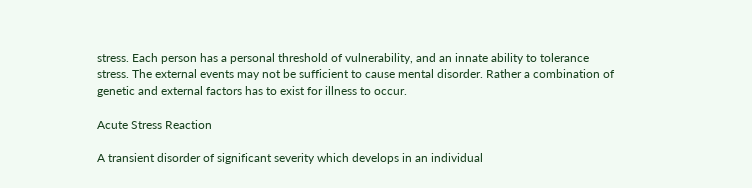stress. Each person has a personal threshold of vulnerability, and an innate ability to tolerance stress. The external events may not be sufficient to cause mental disorder. Rather a combination of genetic and external factors has to exist for illness to occur.

Acute Stress Reaction

A transient disorder of significant severity which develops in an individual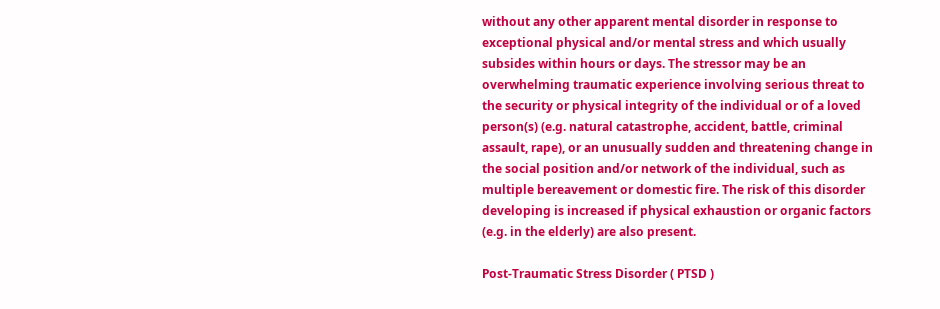without any other apparent mental disorder in response to exceptional physical and/or mental stress and which usually subsides within hours or days. The stressor may be an overwhelming traumatic experience involving serious threat to the security or physical integrity of the individual or of a loved person(s) (e.g. natural catastrophe, accident, battle, criminal assault, rape), or an unusually sudden and threatening change in the social position and/or network of the individual, such as multiple bereavement or domestic fire. The risk of this disorder developing is increased if physical exhaustion or organic factors (e.g. in the elderly) are also present.

Post-Traumatic Stress Disorder ( PTSD )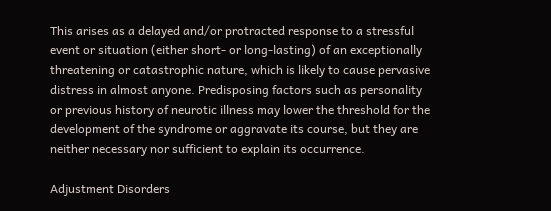This arises as a delayed and/or protracted response to a stressful event or situation (either short- or long-lasting) of an exceptionally threatening or catastrophic nature, which is likely to cause pervasive distress in almost anyone. Predisposing factors such as personality or previous history of neurotic illness may lower the threshold for the development of the syndrome or aggravate its course, but they are neither necessary nor sufficient to explain its occurrence.

Adjustment Disorders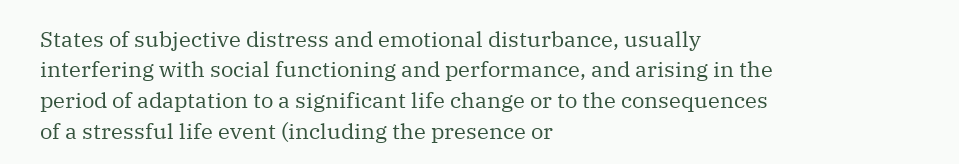States of subjective distress and emotional disturbance, usually interfering with social functioning and performance, and arising in the period of adaptation to a significant life change or to the consequences of a stressful life event (including the presence or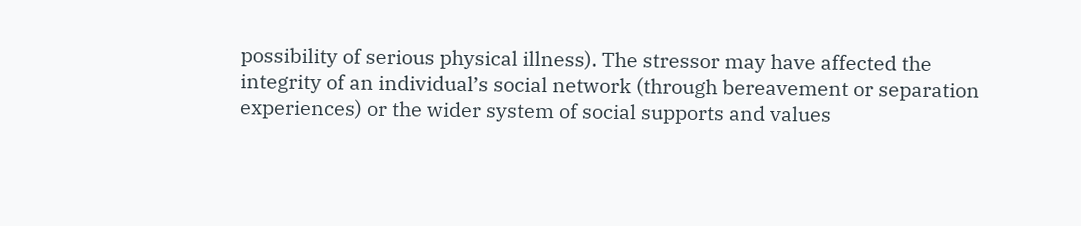possibility of serious physical illness). The stressor may have affected the integrity of an individual’s social network (through bereavement or separation experiences) or the wider system of social supports and values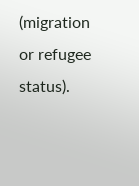(migration or refugee status).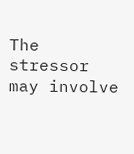The stressor may involve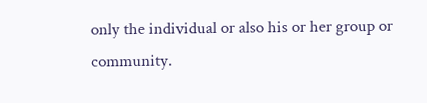only the individual or also his or her group or community.